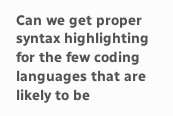Can we get proper syntax highlighting for the few coding languages that are likely to be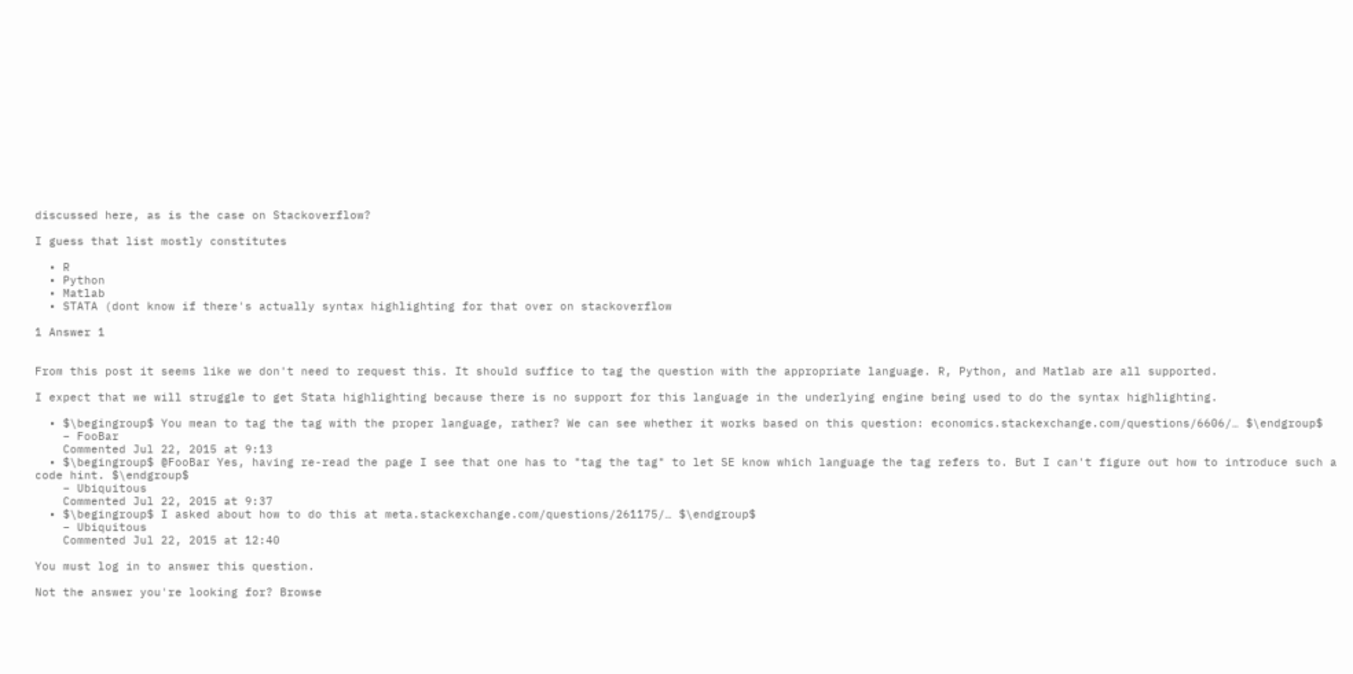discussed here, as is the case on Stackoverflow?

I guess that list mostly constitutes

  • R
  • Python
  • Matlab
  • STATA (dont know if there's actually syntax highlighting for that over on stackoverflow

1 Answer 1


From this post it seems like we don't need to request this. It should suffice to tag the question with the appropriate language. R, Python, and Matlab are all supported.

I expect that we will struggle to get Stata highlighting because there is no support for this language in the underlying engine being used to do the syntax highlighting.

  • $\begingroup$ You mean to tag the tag with the proper language, rather? We can see whether it works based on this question: economics.stackexchange.com/questions/6606/… $\endgroup$
    – FooBar
    Commented Jul 22, 2015 at 9:13
  • $\begingroup$ @FooBar Yes, having re-read the page I see that one has to "tag the tag" to let SE know which language the tag refers to. But I can't figure out how to introduce such a code hint. $\endgroup$
    – Ubiquitous
    Commented Jul 22, 2015 at 9:37
  • $\begingroup$ I asked about how to do this at meta.stackexchange.com/questions/261175/… $\endgroup$
    – Ubiquitous
    Commented Jul 22, 2015 at 12:40

You must log in to answer this question.

Not the answer you're looking for? Browse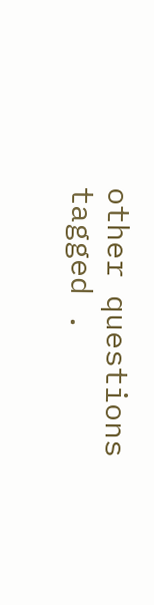other questions tagged .